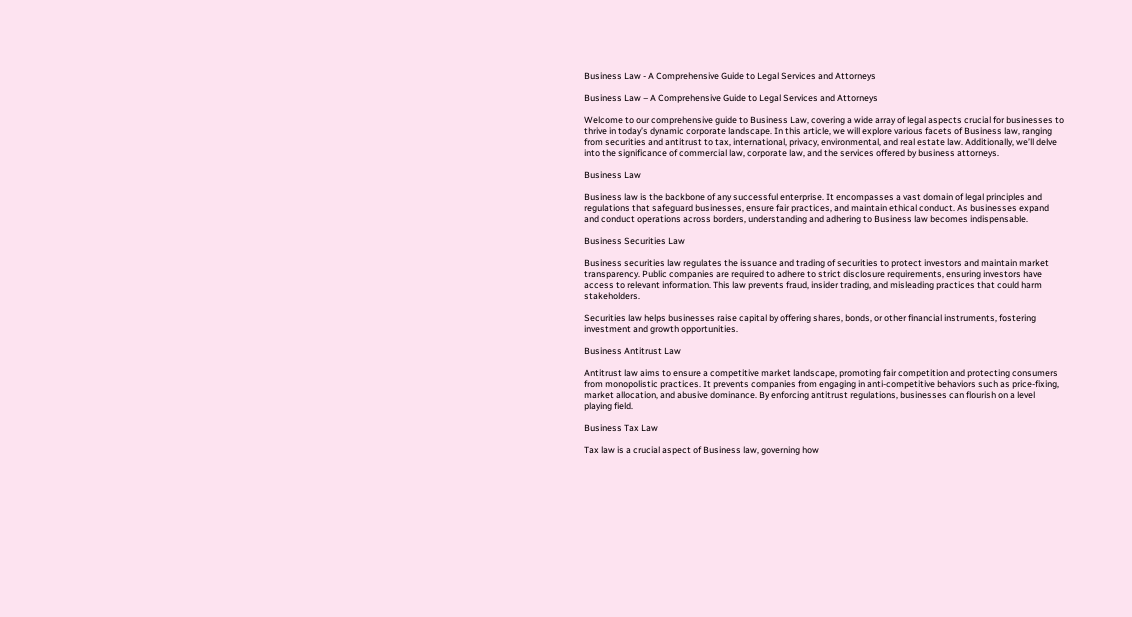Business Law - A Comprehensive Guide to Legal Services and Attorneys

Business Law – A Comprehensive Guide to Legal Services and Attorneys

Welcome to our comprehensive guide to Business Law, covering a wide array of legal aspects crucial for businesses to thrive in today’s dynamic corporate landscape. In this article, we will explore various facets of Business law, ranging from securities and antitrust to tax, international, privacy, environmental, and real estate law. Additionally, we’ll delve into the significance of commercial law, corporate law, and the services offered by business attorneys.

Business Law

Business law is the backbone of any successful enterprise. It encompasses a vast domain of legal principles and regulations that safeguard businesses, ensure fair practices, and maintain ethical conduct. As businesses expand and conduct operations across borders, understanding and adhering to Business law becomes indispensable.

Business Securities Law

Business securities law regulates the issuance and trading of securities to protect investors and maintain market transparency. Public companies are required to adhere to strict disclosure requirements, ensuring investors have access to relevant information. This law prevents fraud, insider trading, and misleading practices that could harm stakeholders.

Securities law helps businesses raise capital by offering shares, bonds, or other financial instruments, fostering investment and growth opportunities.

Business Antitrust Law

Antitrust law aims to ensure a competitive market landscape, promoting fair competition and protecting consumers from monopolistic practices. It prevents companies from engaging in anti-competitive behaviors such as price-fixing, market allocation, and abusive dominance. By enforcing antitrust regulations, businesses can flourish on a level playing field.

Business Tax Law

Tax law is a crucial aspect of Business law, governing how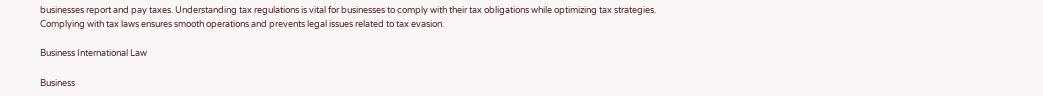businesses report and pay taxes. Understanding tax regulations is vital for businesses to comply with their tax obligations while optimizing tax strategies. Complying with tax laws ensures smooth operations and prevents legal issues related to tax evasion.

Business International Law

Business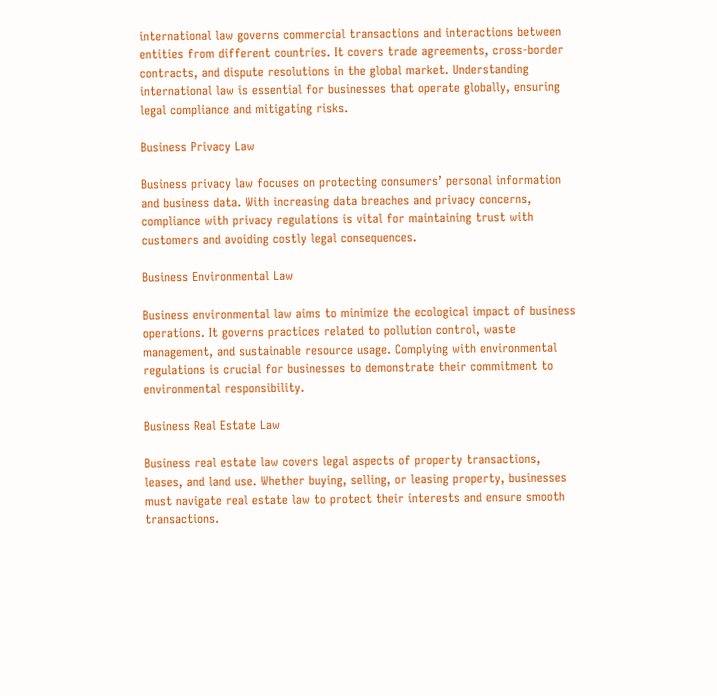international law governs commercial transactions and interactions between entities from different countries. It covers trade agreements, cross-border contracts, and dispute resolutions in the global market. Understanding international law is essential for businesses that operate globally, ensuring legal compliance and mitigating risks.

Business Privacy Law

Business privacy law focuses on protecting consumers’ personal information and business data. With increasing data breaches and privacy concerns, compliance with privacy regulations is vital for maintaining trust with customers and avoiding costly legal consequences.

Business Environmental Law

Business environmental law aims to minimize the ecological impact of business operations. It governs practices related to pollution control, waste management, and sustainable resource usage. Complying with environmental regulations is crucial for businesses to demonstrate their commitment to environmental responsibility.

Business Real Estate Law

Business real estate law covers legal aspects of property transactions, leases, and land use. Whether buying, selling, or leasing property, businesses must navigate real estate law to protect their interests and ensure smooth transactions.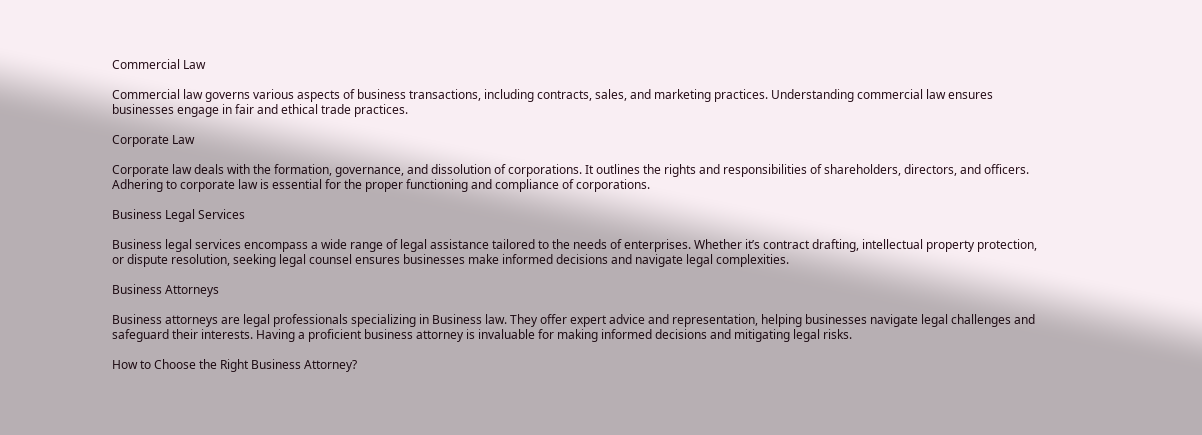Commercial Law

Commercial law governs various aspects of business transactions, including contracts, sales, and marketing practices. Understanding commercial law ensures businesses engage in fair and ethical trade practices.

Corporate Law

Corporate law deals with the formation, governance, and dissolution of corporations. It outlines the rights and responsibilities of shareholders, directors, and officers. Adhering to corporate law is essential for the proper functioning and compliance of corporations.

Business Legal Services

Business legal services encompass a wide range of legal assistance tailored to the needs of enterprises. Whether it’s contract drafting, intellectual property protection, or dispute resolution, seeking legal counsel ensures businesses make informed decisions and navigate legal complexities.

Business Attorneys

Business attorneys are legal professionals specializing in Business law. They offer expert advice and representation, helping businesses navigate legal challenges and safeguard their interests. Having a proficient business attorney is invaluable for making informed decisions and mitigating legal risks.

How to Choose the Right Business Attorney?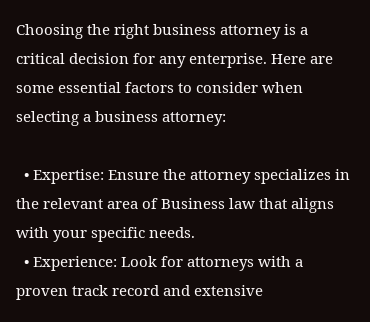Choosing the right business attorney is a critical decision for any enterprise. Here are some essential factors to consider when selecting a business attorney:

  • Expertise: Ensure the attorney specializes in the relevant area of Business law that aligns with your specific needs.
  • Experience: Look for attorneys with a proven track record and extensive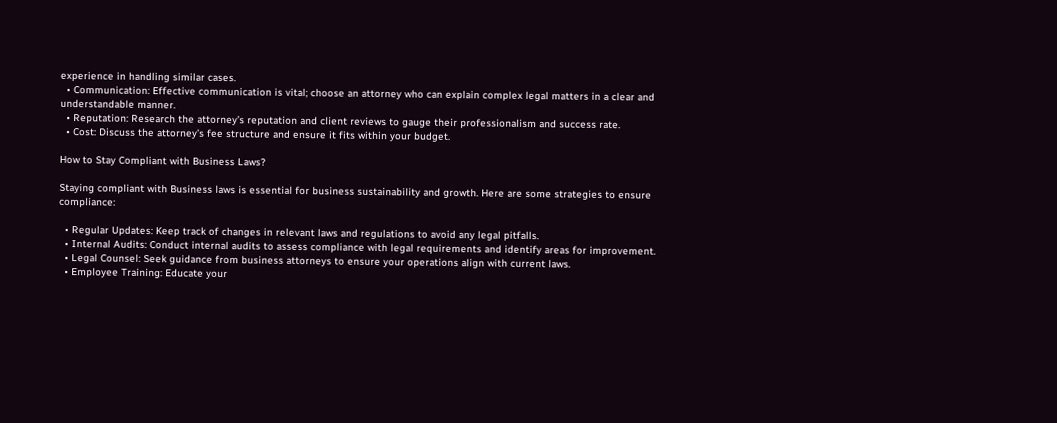experience in handling similar cases.
  • Communication: Effective communication is vital; choose an attorney who can explain complex legal matters in a clear and understandable manner.
  • Reputation: Research the attorney’s reputation and client reviews to gauge their professionalism and success rate.
  • Cost: Discuss the attorney’s fee structure and ensure it fits within your budget.

How to Stay Compliant with Business Laws?

Staying compliant with Business laws is essential for business sustainability and growth. Here are some strategies to ensure compliance:

  • Regular Updates: Keep track of changes in relevant laws and regulations to avoid any legal pitfalls.
  • Internal Audits: Conduct internal audits to assess compliance with legal requirements and identify areas for improvement.
  • Legal Counsel: Seek guidance from business attorneys to ensure your operations align with current laws.
  • Employee Training: Educate your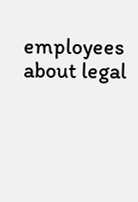employees about legal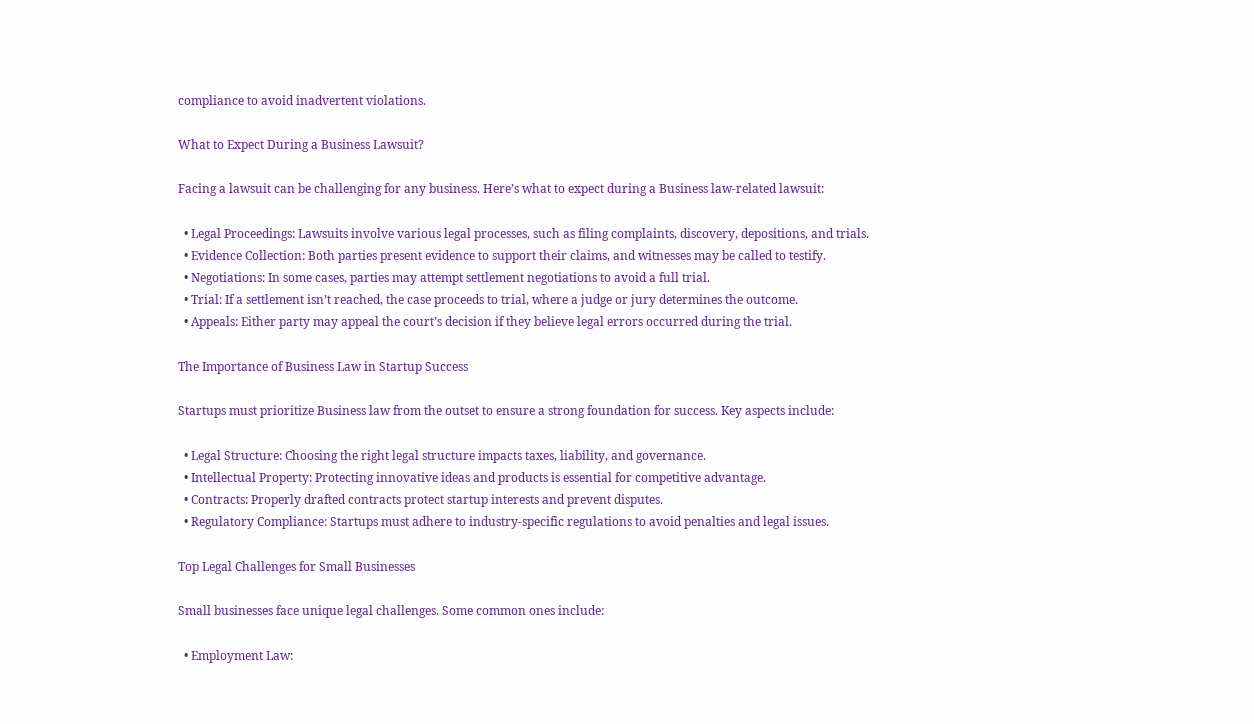compliance to avoid inadvertent violations.

What to Expect During a Business Lawsuit?

Facing a lawsuit can be challenging for any business. Here’s what to expect during a Business law-related lawsuit:

  • Legal Proceedings: Lawsuits involve various legal processes, such as filing complaints, discovery, depositions, and trials.
  • Evidence Collection: Both parties present evidence to support their claims, and witnesses may be called to testify.
  • Negotiations: In some cases, parties may attempt settlement negotiations to avoid a full trial.
  • Trial: If a settlement isn’t reached, the case proceeds to trial, where a judge or jury determines the outcome.
  • Appeals: Either party may appeal the court’s decision if they believe legal errors occurred during the trial.

The Importance of Business Law in Startup Success

Startups must prioritize Business law from the outset to ensure a strong foundation for success. Key aspects include:

  • Legal Structure: Choosing the right legal structure impacts taxes, liability, and governance.
  • Intellectual Property: Protecting innovative ideas and products is essential for competitive advantage.
  • Contracts: Properly drafted contracts protect startup interests and prevent disputes.
  • Regulatory Compliance: Startups must adhere to industry-specific regulations to avoid penalties and legal issues.

Top Legal Challenges for Small Businesses

Small businesses face unique legal challenges. Some common ones include:

  • Employment Law: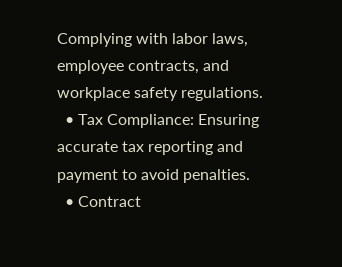Complying with labor laws, employee contracts, and workplace safety regulations.
  • Tax Compliance: Ensuring accurate tax reporting and payment to avoid penalties.
  • Contract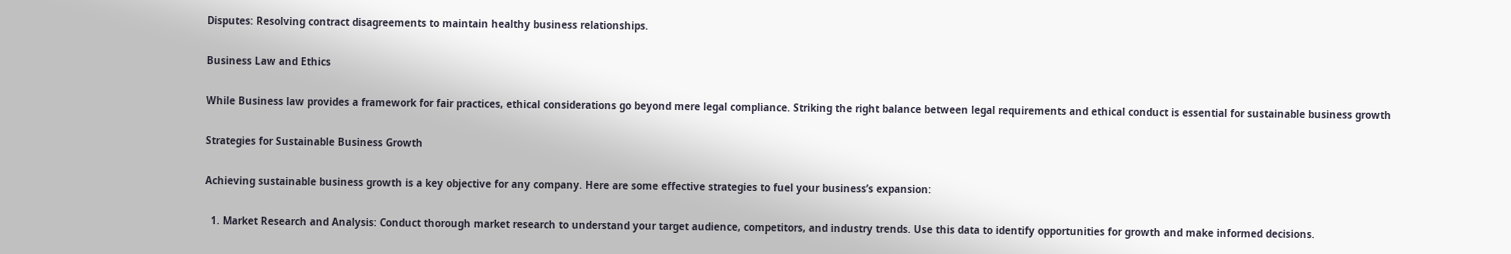Disputes: Resolving contract disagreements to maintain healthy business relationships.

Business Law and Ethics

While Business law provides a framework for fair practices, ethical considerations go beyond mere legal compliance. Striking the right balance between legal requirements and ethical conduct is essential for sustainable business growth

Strategies for Sustainable Business Growth

Achieving sustainable business growth is a key objective for any company. Here are some effective strategies to fuel your business’s expansion:

  1. Market Research and Analysis: Conduct thorough market research to understand your target audience, competitors, and industry trends. Use this data to identify opportunities for growth and make informed decisions.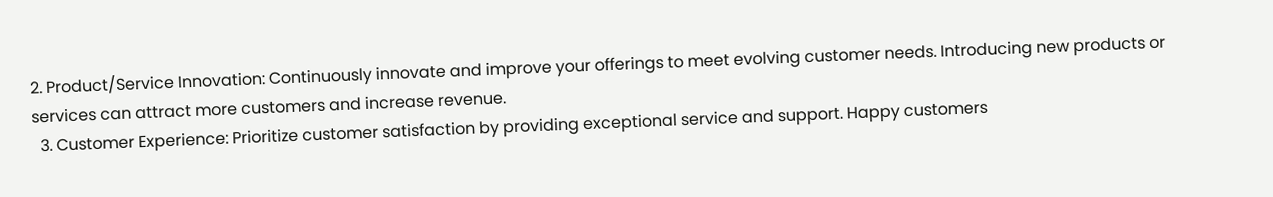2. Product/Service Innovation: Continuously innovate and improve your offerings to meet evolving customer needs. Introducing new products or services can attract more customers and increase revenue.
  3. Customer Experience: Prioritize customer satisfaction by providing exceptional service and support. Happy customers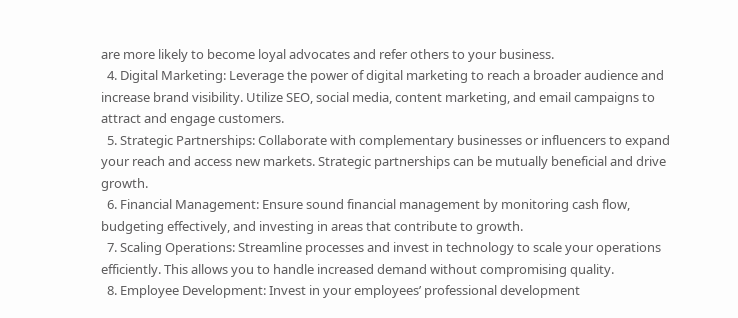are more likely to become loyal advocates and refer others to your business.
  4. Digital Marketing: Leverage the power of digital marketing to reach a broader audience and increase brand visibility. Utilize SEO, social media, content marketing, and email campaigns to attract and engage customers.
  5. Strategic Partnerships: Collaborate with complementary businesses or influencers to expand your reach and access new markets. Strategic partnerships can be mutually beneficial and drive growth.
  6. Financial Management: Ensure sound financial management by monitoring cash flow, budgeting effectively, and investing in areas that contribute to growth.
  7. Scaling Operations: Streamline processes and invest in technology to scale your operations efficiently. This allows you to handle increased demand without compromising quality.
  8. Employee Development: Invest in your employees’ professional development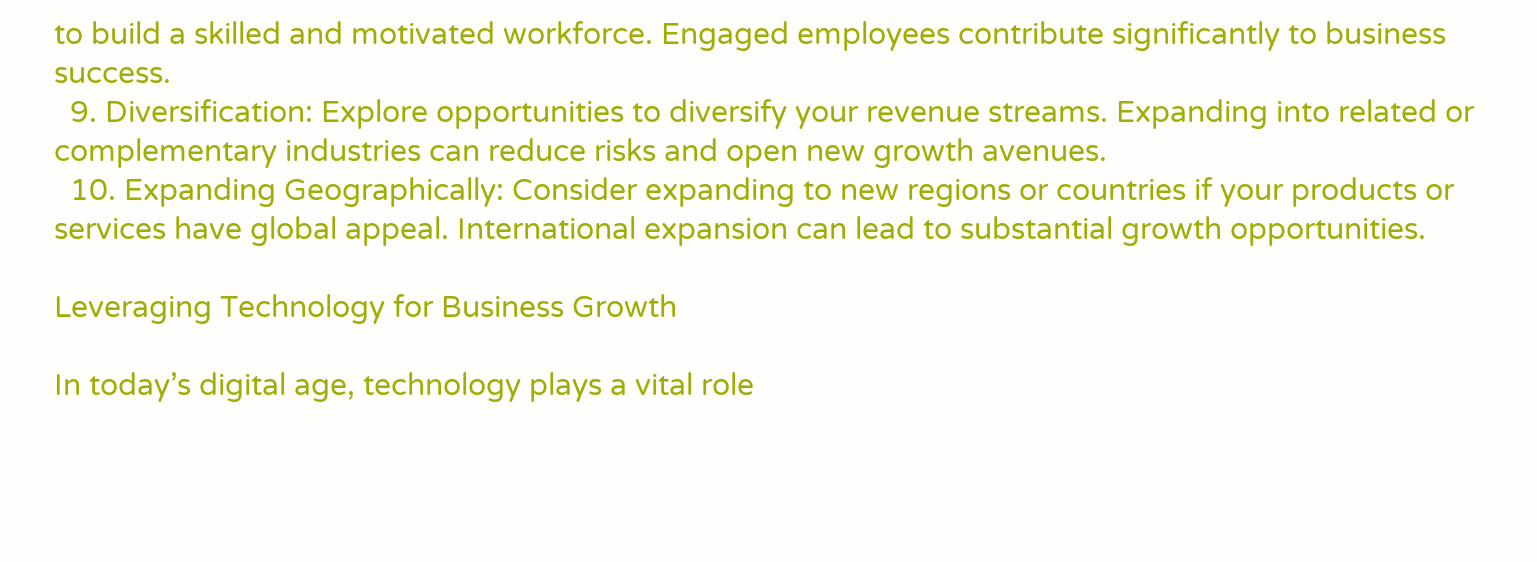to build a skilled and motivated workforce. Engaged employees contribute significantly to business success.
  9. Diversification: Explore opportunities to diversify your revenue streams. Expanding into related or complementary industries can reduce risks and open new growth avenues.
  10. Expanding Geographically: Consider expanding to new regions or countries if your products or services have global appeal. International expansion can lead to substantial growth opportunities.

Leveraging Technology for Business Growth

In today’s digital age, technology plays a vital role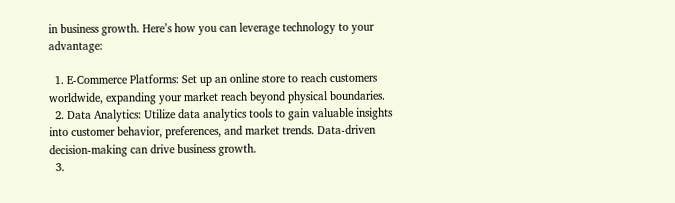in business growth. Here’s how you can leverage technology to your advantage:

  1. E-Commerce Platforms: Set up an online store to reach customers worldwide, expanding your market reach beyond physical boundaries.
  2. Data Analytics: Utilize data analytics tools to gain valuable insights into customer behavior, preferences, and market trends. Data-driven decision-making can drive business growth.
  3.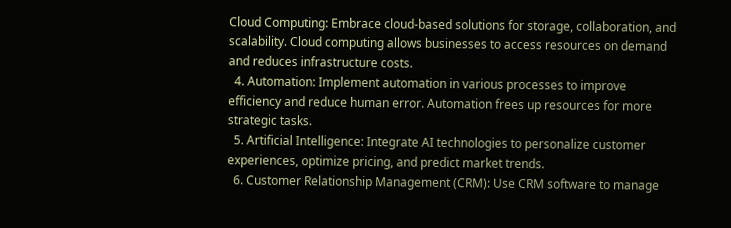Cloud Computing: Embrace cloud-based solutions for storage, collaboration, and scalability. Cloud computing allows businesses to access resources on demand and reduces infrastructure costs.
  4. Automation: Implement automation in various processes to improve efficiency and reduce human error. Automation frees up resources for more strategic tasks.
  5. Artificial Intelligence: Integrate AI technologies to personalize customer experiences, optimize pricing, and predict market trends.
  6. Customer Relationship Management (CRM): Use CRM software to manage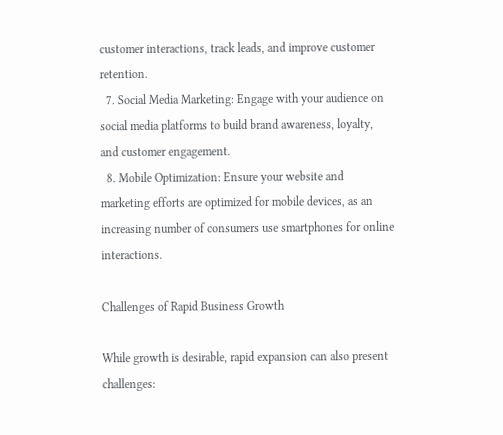customer interactions, track leads, and improve customer retention.
  7. Social Media Marketing: Engage with your audience on social media platforms to build brand awareness, loyalty, and customer engagement.
  8. Mobile Optimization: Ensure your website and marketing efforts are optimized for mobile devices, as an increasing number of consumers use smartphones for online interactions.

Challenges of Rapid Business Growth

While growth is desirable, rapid expansion can also present challenges: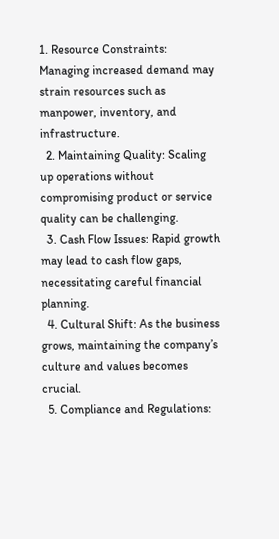1. Resource Constraints: Managing increased demand may strain resources such as manpower, inventory, and infrastructure.
  2. Maintaining Quality: Scaling up operations without compromising product or service quality can be challenging.
  3. Cash Flow Issues: Rapid growth may lead to cash flow gaps, necessitating careful financial planning.
  4. Cultural Shift: As the business grows, maintaining the company’s culture and values becomes crucial.
  5. Compliance and Regulations: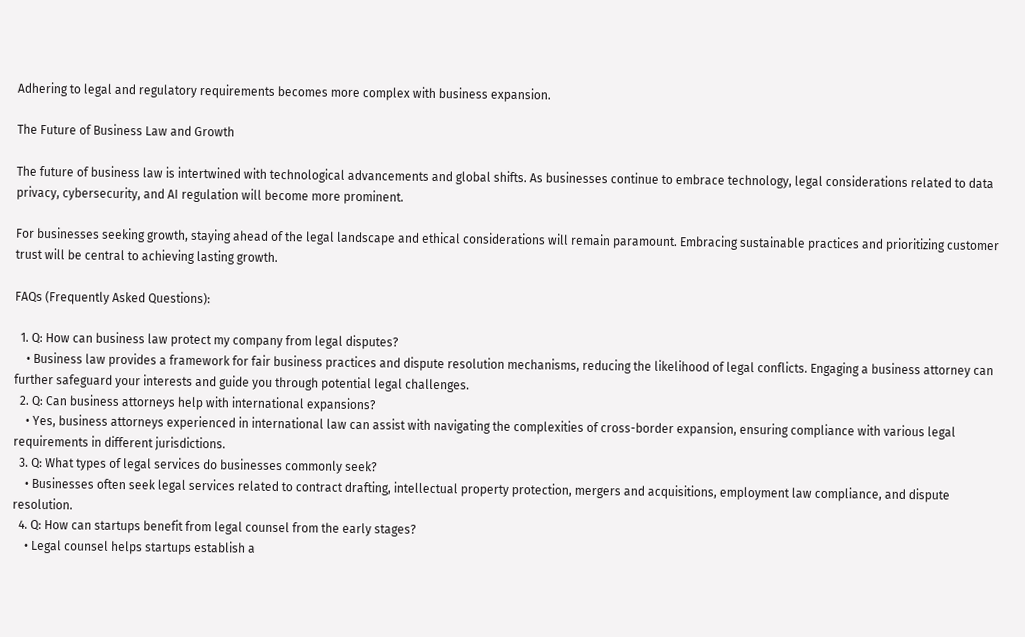Adhering to legal and regulatory requirements becomes more complex with business expansion.

The Future of Business Law and Growth

The future of business law is intertwined with technological advancements and global shifts. As businesses continue to embrace technology, legal considerations related to data privacy, cybersecurity, and AI regulation will become more prominent.

For businesses seeking growth, staying ahead of the legal landscape and ethical considerations will remain paramount. Embracing sustainable practices and prioritizing customer trust will be central to achieving lasting growth.

FAQs (Frequently Asked Questions):

  1. Q: How can business law protect my company from legal disputes?
    • Business law provides a framework for fair business practices and dispute resolution mechanisms, reducing the likelihood of legal conflicts. Engaging a business attorney can further safeguard your interests and guide you through potential legal challenges.
  2. Q: Can business attorneys help with international expansions?
    • Yes, business attorneys experienced in international law can assist with navigating the complexities of cross-border expansion, ensuring compliance with various legal requirements in different jurisdictions.
  3. Q: What types of legal services do businesses commonly seek?
    • Businesses often seek legal services related to contract drafting, intellectual property protection, mergers and acquisitions, employment law compliance, and dispute resolution.
  4. Q: How can startups benefit from legal counsel from the early stages?
    • Legal counsel helps startups establish a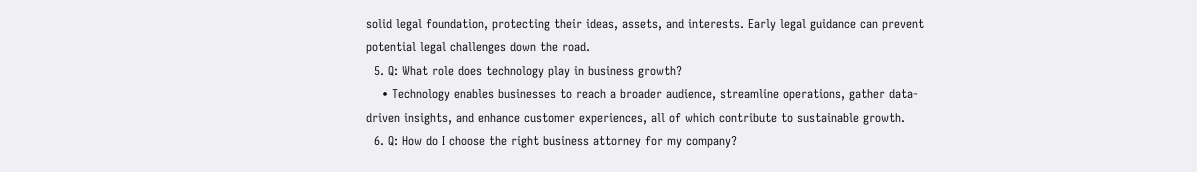solid legal foundation, protecting their ideas, assets, and interests. Early legal guidance can prevent potential legal challenges down the road.
  5. Q: What role does technology play in business growth?
    • Technology enables businesses to reach a broader audience, streamline operations, gather data-driven insights, and enhance customer experiences, all of which contribute to sustainable growth.
  6. Q: How do I choose the right business attorney for my company?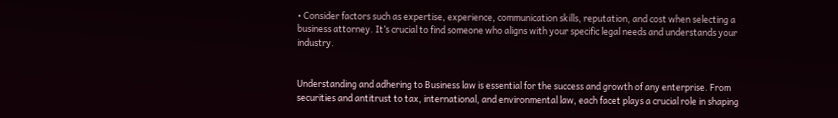• Consider factors such as expertise, experience, communication skills, reputation, and cost when selecting a business attorney. It’s crucial to find someone who aligns with your specific legal needs and understands your industry.


Understanding and adhering to Business law is essential for the success and growth of any enterprise. From securities and antitrust to tax, international, and environmental law, each facet plays a crucial role in shaping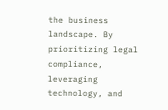the business landscape. By prioritizing legal compliance, leveraging technology, and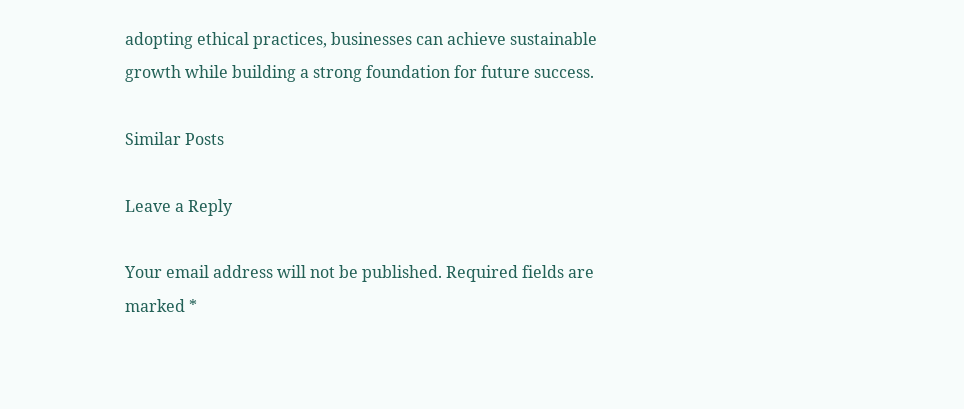adopting ethical practices, businesses can achieve sustainable growth while building a strong foundation for future success.

Similar Posts

Leave a Reply

Your email address will not be published. Required fields are marked *